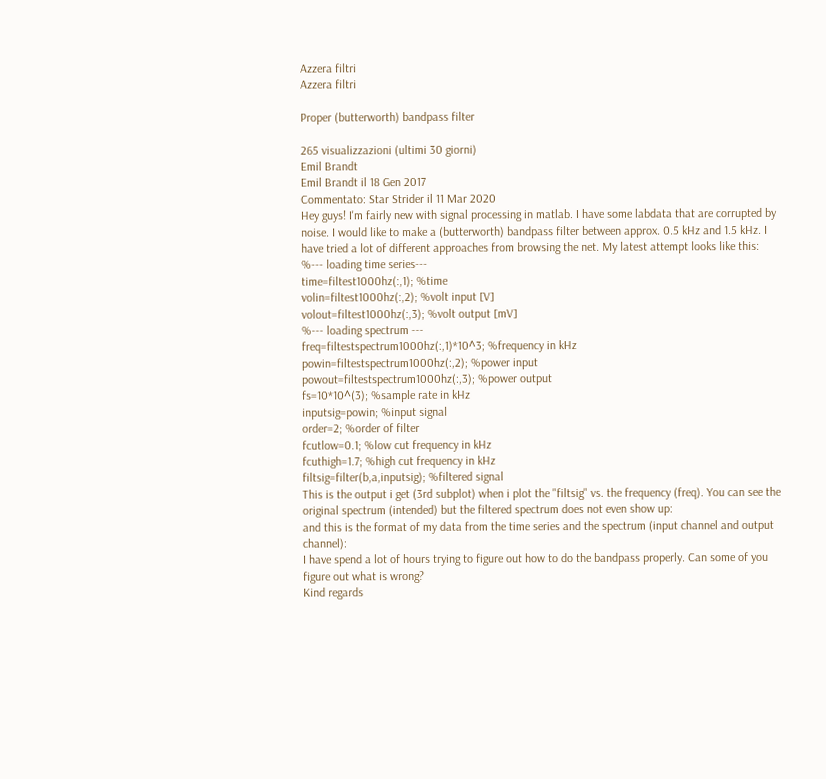Azzera filtri
Azzera filtri

Proper (butterworth) bandpass filter

265 visualizzazioni (ultimi 30 giorni)
Emil Brandt
Emil Brandt il 18 Gen 2017
Commentato: Star Strider il 11 Mar 2020
Hey guys! I'm fairly new with signal processing in matlab. I have some labdata that are corrupted by noise. I would like to make a (butterworth) bandpass filter between approx. 0.5 kHz and 1.5 kHz. I have tried a lot of different approaches from browsing the net. My latest attempt looks like this:
%--- loading time series---
time=filtest1000hz(:,1); %time
volin=filtest1000hz(:,2); %volt input [V]
volout=filtest1000hz(:,3); %volt output [mV]
%--- loading spectrum ---
freq=filtestspectrum1000hz(:,1)*10^3; %frequency in kHz
powin=filtestspectrum1000hz(:,2); %power input
powout=filtestspectrum1000hz(:,3); %power output
fs=10*10^(3); %sample rate in kHz
inputsig=powin; %input signal
order=2; %order of filter
fcutlow=0.1; %low cut frequency in kHz
fcuthigh=1.7; %high cut frequency in kHz
filtsig=filter(b,a,inputsig); %filtered signal
This is the output i get (3rd subplot) when i plot the "filtsig" vs. the frequency (freq). You can see the original spectrum (intended) but the filtered spectrum does not even show up:
and this is the format of my data from the time series and the spectrum (input channel and output channel):
I have spend a lot of hours trying to figure out how to do the bandpass properly. Can some of you figure out what is wrong?
Kind regards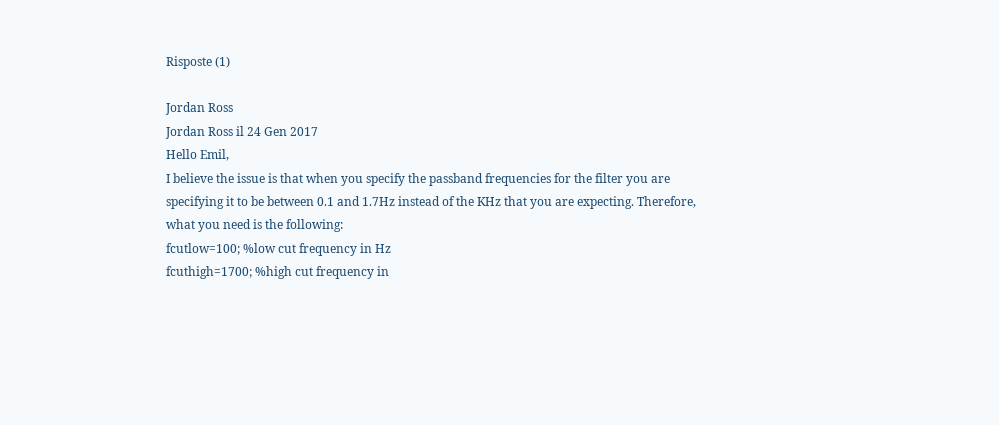Risposte (1)

Jordan Ross
Jordan Ross il 24 Gen 2017
Hello Emil,
I believe the issue is that when you specify the passband frequencies for the filter you are specifying it to be between 0.1 and 1.7Hz instead of the KHz that you are expecting. Therefore, what you need is the following:
fcutlow=100; %low cut frequency in Hz
fcuthigh=1700; %high cut frequency in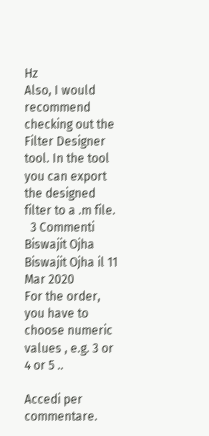Hz
Also, I would recommend checking out the Filter Designer tool. In the tool you can export the designed filter to a .m file.
  3 Commenti
Biswajit Ojha
Biswajit Ojha il 11 Mar 2020
For the order, you have to choose numeric values , e.g. 3 or 4 or 5 ..

Accedi per commentare.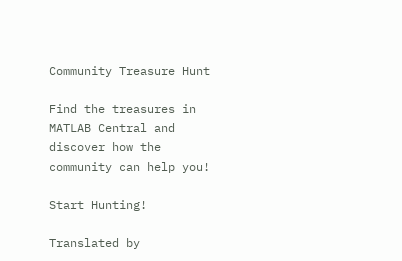Community Treasure Hunt

Find the treasures in MATLAB Central and discover how the community can help you!

Start Hunting!

Translated by